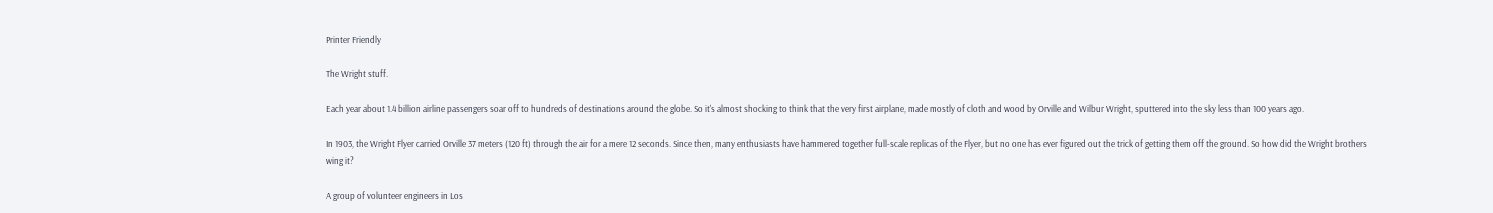Printer Friendly

The Wright stuff.

Each year about 1.4 billion airline passengers soar off to hundreds of destinations around the globe. So it's almost shocking to think that the very first airplane, made mostly of cloth and wood by Orville and Wilbur Wright, sputtered into the sky less than 100 years ago.

In 1903, the Wright Flyer carried Orville 37 meters (120 ft) through the air for a mere 12 seconds. Since then, many enthusiasts have hammered together full-scale replicas of the Flyer, but no one has ever figured out the trick of getting them off the ground. So how did the Wright brothers wing it?

A group of volunteer engineers in Los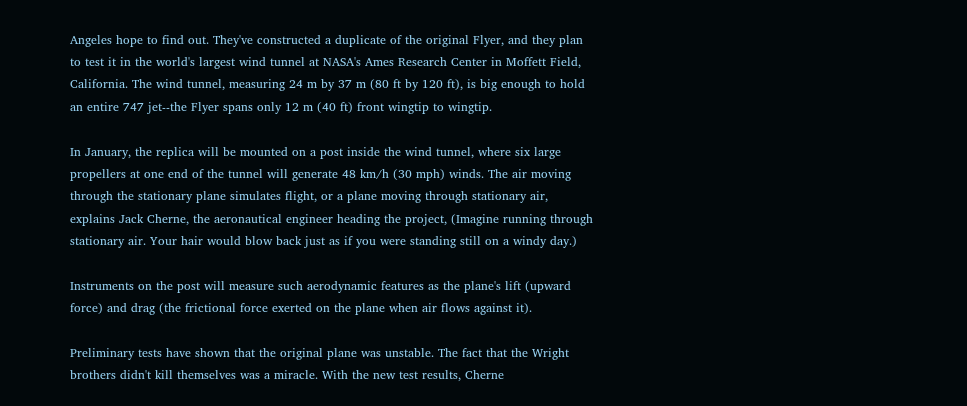Angeles hope to find out. They've constructed a duplicate of the original Flyer, and they plan to test it in the world's largest wind tunnel at NASA's Ames Research Center in Moffett Field, California. The wind tunnel, measuring 24 m by 37 m (80 ft by 120 ft), is big enough to hold an entire 747 jet--the Flyer spans only 12 m (40 ft) front wingtip to wingtip.

In January, the replica will be mounted on a post inside the wind tunnel, where six large propellers at one end of the tunnel will generate 48 km/h (30 mph) winds. The air moving through the stationary plane simulates flight, or a plane moving through stationary air, explains Jack Cherne, the aeronautical engineer heading the project, (Imagine running through stationary air. Your hair would blow back just as if you were standing still on a windy day.)

Instruments on the post will measure such aerodynamic features as the plane's lift (upward force) and drag (the frictional force exerted on the plane when air flows against it).

Preliminary tests have shown that the original plane was unstable. The fact that the Wright brothers didn't kill themselves was a miracle. With the new test results, Cherne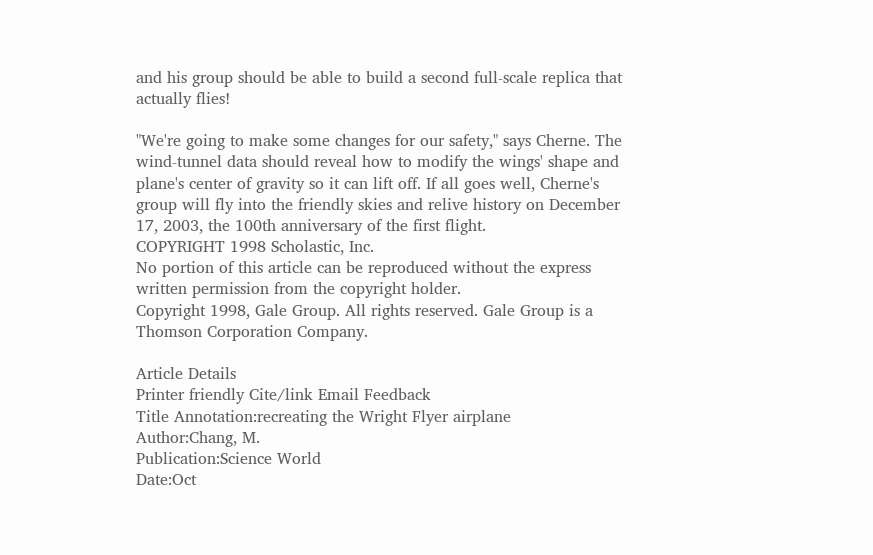and his group should be able to build a second full-scale replica that actually flies!

"We're going to make some changes for our safety," says Cherne. The wind-tunnel data should reveal how to modify the wings' shape and plane's center of gravity so it can lift off. If all goes well, Cherne's group will fly into the friendly skies and relive history on December 17, 2003, the 100th anniversary of the first flight.
COPYRIGHT 1998 Scholastic, Inc.
No portion of this article can be reproduced without the express written permission from the copyright holder.
Copyright 1998, Gale Group. All rights reserved. Gale Group is a Thomson Corporation Company.

Article Details
Printer friendly Cite/link Email Feedback
Title Annotation:recreating the Wright Flyer airplane
Author:Chang, M.
Publication:Science World
Date:Oct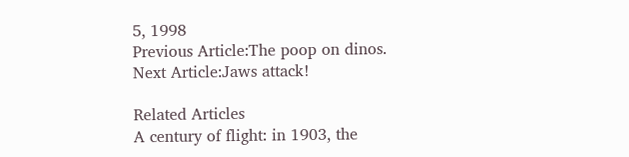5, 1998
Previous Article:The poop on dinos.
Next Article:Jaws attack!

Related Articles
A century of flight: in 1903, the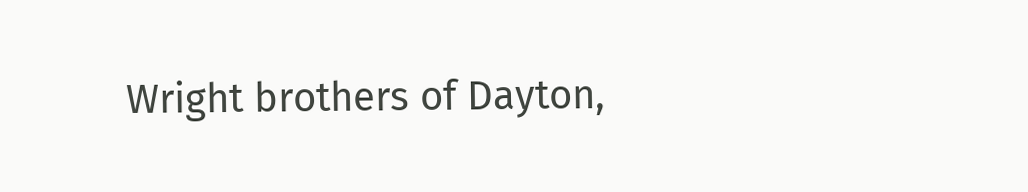Wright brothers of Dayton,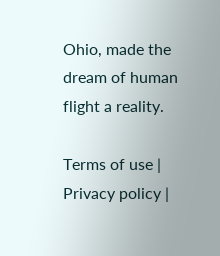Ohio, made the dream of human flight a reality.

Terms of use | Privacy policy |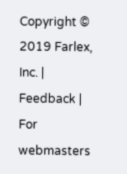Copyright © 2019 Farlex, Inc. | Feedback | For webmasters